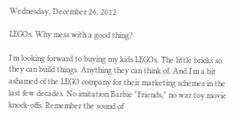Wednesday, December 26, 2012

LEGOs. Why mess with a good thing?

I'm looking forward to buying my kids LEGOs. The little bricks so they can build things. Anything they can think of. And I'm a bit ashamed of the LEGO company for their marketing schemes in the last few decades. No imitation Barbie "Friends," no war toy movie knock-offs. Remember the sound of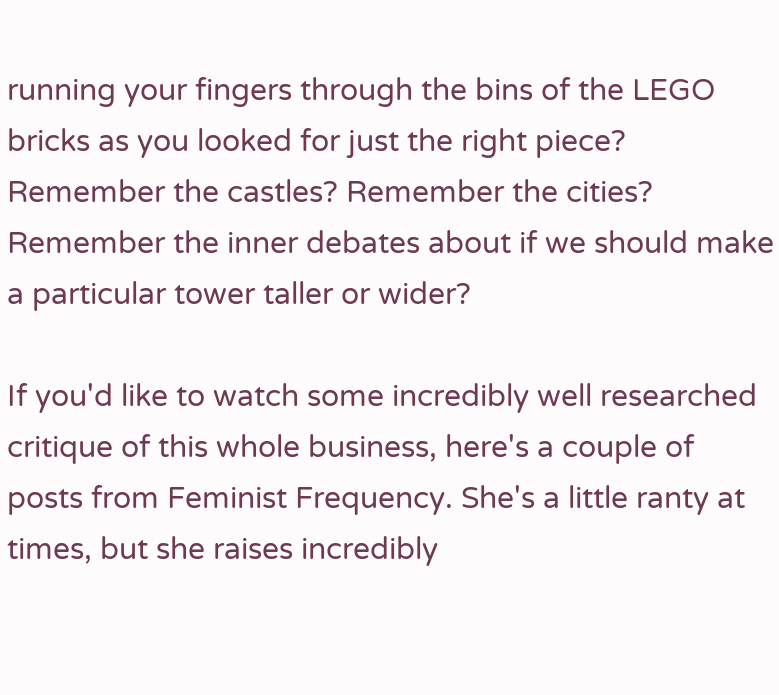running your fingers through the bins of the LEGO bricks as you looked for just the right piece? Remember the castles? Remember the cities? Remember the inner debates about if we should make a particular tower taller or wider?

If you'd like to watch some incredibly well researched critique of this whole business, here's a couple of posts from Feminist Frequency. She's a little ranty at times, but she raises incredibly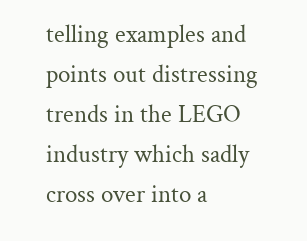telling examples and points out distressing trends in the LEGO industry which sadly cross over into a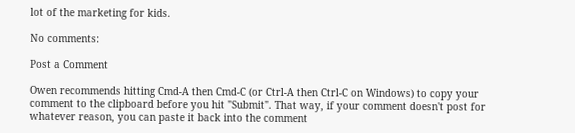lot of the marketing for kids.

No comments:

Post a Comment

Owen recommends hitting Cmd-A then Cmd-C (or Ctrl-A then Ctrl-C on Windows) to copy your comment to the clipboard before you hit "Submit". That way, if your comment doesn't post for whatever reason, you can paste it back into the comment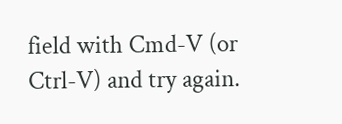field with Cmd-V (or Ctrl-V) and try again.